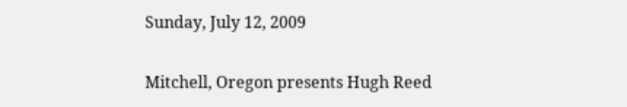Sunday, July 12, 2009

Mitchell, Oregon presents Hugh Reed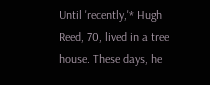Until 'recently,'* Hugh Reed, 70, lived in a tree house. These days, he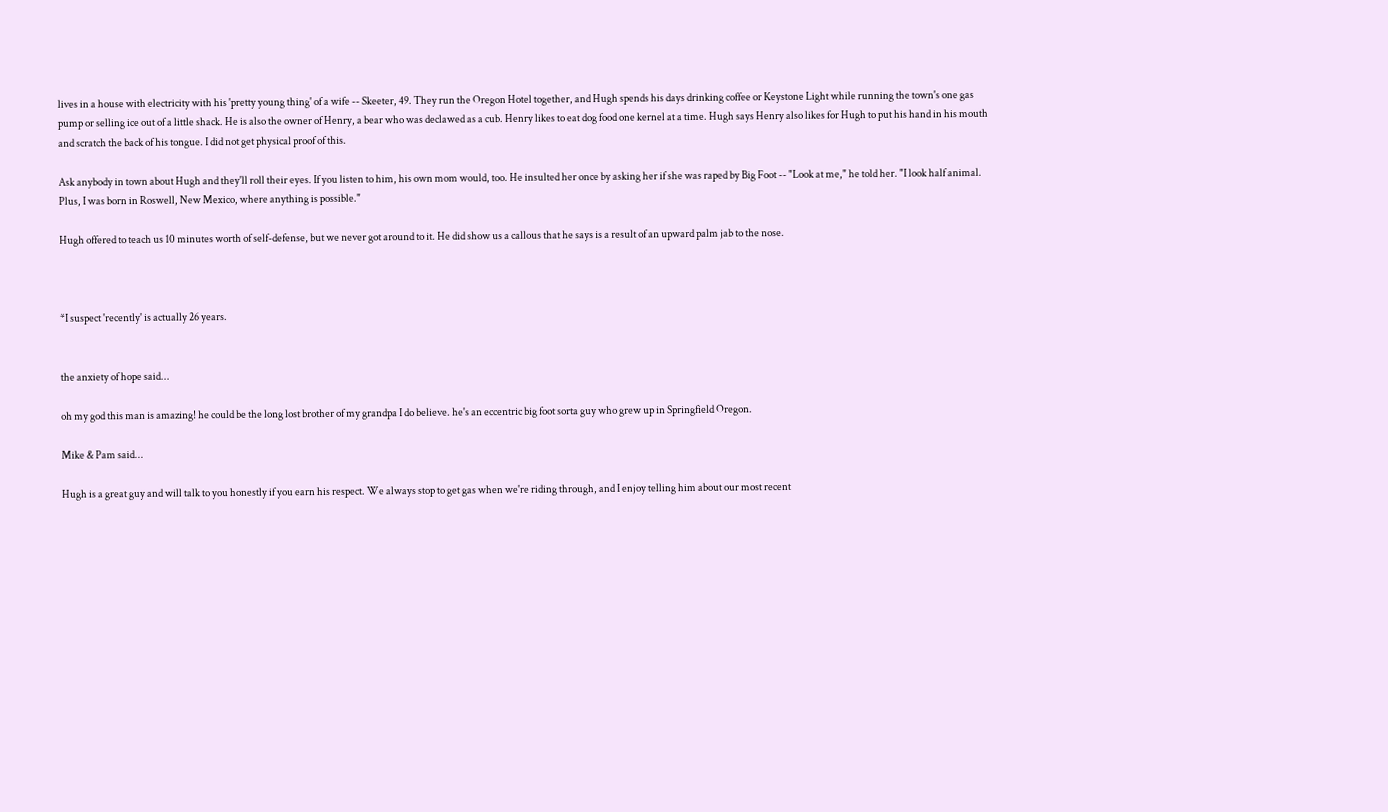lives in a house with electricity with his 'pretty young thing' of a wife -- Skeeter, 49. They run the Oregon Hotel together, and Hugh spends his days drinking coffee or Keystone Light while running the town's one gas pump or selling ice out of a little shack. He is also the owner of Henry, a bear who was declawed as a cub. Henry likes to eat dog food one kernel at a time. Hugh says Henry also likes for Hugh to put his hand in his mouth and scratch the back of his tongue. I did not get physical proof of this.

Ask anybody in town about Hugh and they'll roll their eyes. If you listen to him, his own mom would, too. He insulted her once by asking her if she was raped by Big Foot -- "Look at me," he told her. "I look half animal. Plus, I was born in Roswell, New Mexico, where anything is possible."

Hugh offered to teach us 10 minutes worth of self-defense, but we never got around to it. He did show us a callous that he says is a result of an upward palm jab to the nose.



*I suspect 'recently' is actually 26 years.


the anxiety of hope said...

oh my god this man is amazing! he could be the long lost brother of my grandpa I do believe. he's an eccentric big foot sorta guy who grew up in Springfield Oregon.

Mike & Pam said...

Hugh is a great guy and will talk to you honestly if you earn his respect. We always stop to get gas when we're riding through, and I enjoy telling him about our most recent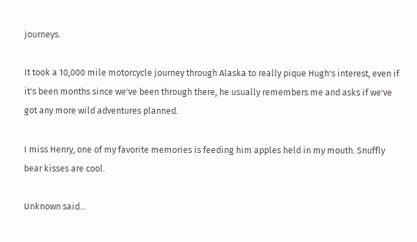journeys.

It took a 10,000 mile motorcycle journey through Alaska to really pique Hugh's interest, even if it's been months since we've been through there, he usually remembers me and asks if we've got any more wild adventures planned.

I miss Henry, one of my favorite memories is feeding him apples held in my mouth. Snuffly bear kisses are cool.

Unknown said...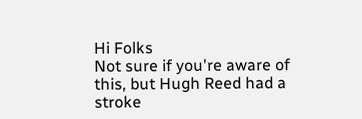Hi Folks
Not sure if you're aware of this, but Hugh Reed had a stroke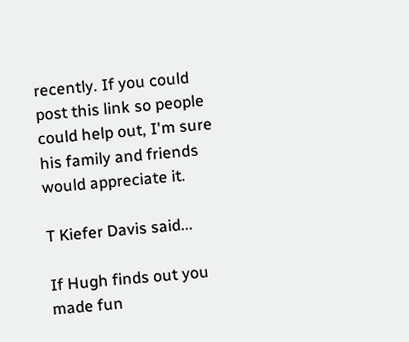recently. If you could post this link so people could help out, I'm sure his family and friends would appreciate it.

T Kiefer Davis said...

If Hugh finds out you made fun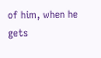of him, when he gets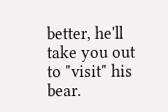better, he'll take you out to "visit" his bear.